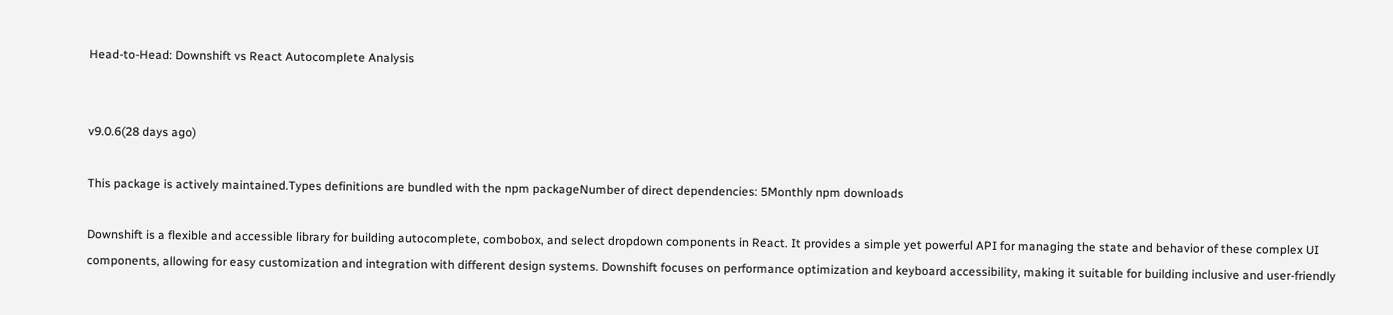Head-to-Head: Downshift vs React Autocomplete Analysis


v9.0.6(28 days ago)

This package is actively maintained.Types definitions are bundled with the npm packageNumber of direct dependencies: 5Monthly npm downloads

Downshift is a flexible and accessible library for building autocomplete, combobox, and select dropdown components in React. It provides a simple yet powerful API for managing the state and behavior of these complex UI components, allowing for easy customization and integration with different design systems. Downshift focuses on performance optimization and keyboard accessibility, making it suitable for building inclusive and user-friendly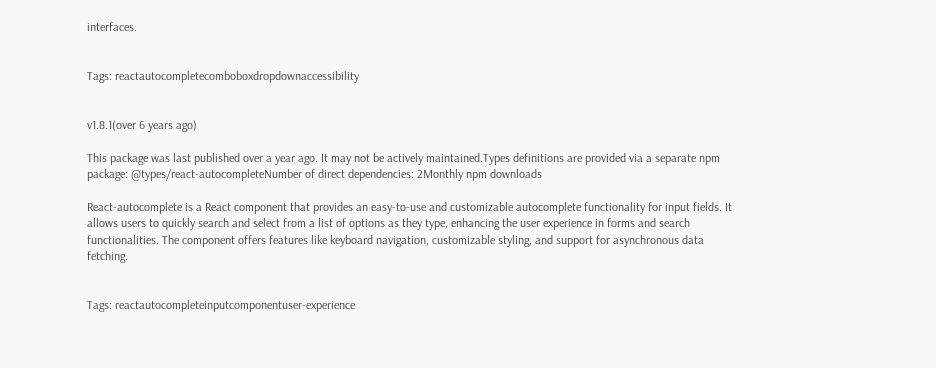interfaces.


Tags: reactautocompletecomboboxdropdownaccessibility


v1.8.1(over 6 years ago)

This package was last published over a year ago. It may not be actively maintained.Types definitions are provided via a separate npm package: @types/react-autocompleteNumber of direct dependencies: 2Monthly npm downloads

React-autocomplete is a React component that provides an easy-to-use and customizable autocomplete functionality for input fields. It allows users to quickly search and select from a list of options as they type, enhancing the user experience in forms and search functionalities. The component offers features like keyboard navigation, customizable styling, and support for asynchronous data fetching.


Tags: reactautocompleteinputcomponentuser-experience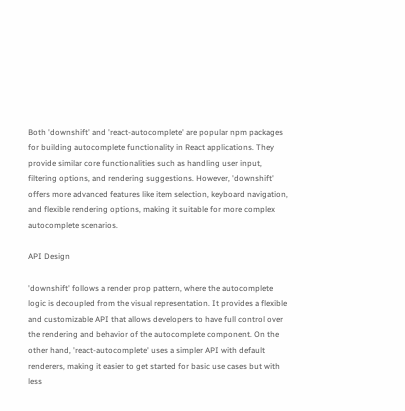Both 'downshift' and 'react-autocomplete' are popular npm packages for building autocomplete functionality in React applications. They provide similar core functionalities such as handling user input, filtering options, and rendering suggestions. However, 'downshift' offers more advanced features like item selection, keyboard navigation, and flexible rendering options, making it suitable for more complex autocomplete scenarios.

API Design

'downshift' follows a render prop pattern, where the autocomplete logic is decoupled from the visual representation. It provides a flexible and customizable API that allows developers to have full control over the rendering and behavior of the autocomplete component. On the other hand, 'react-autocomplete' uses a simpler API with default renderers, making it easier to get started for basic use cases but with less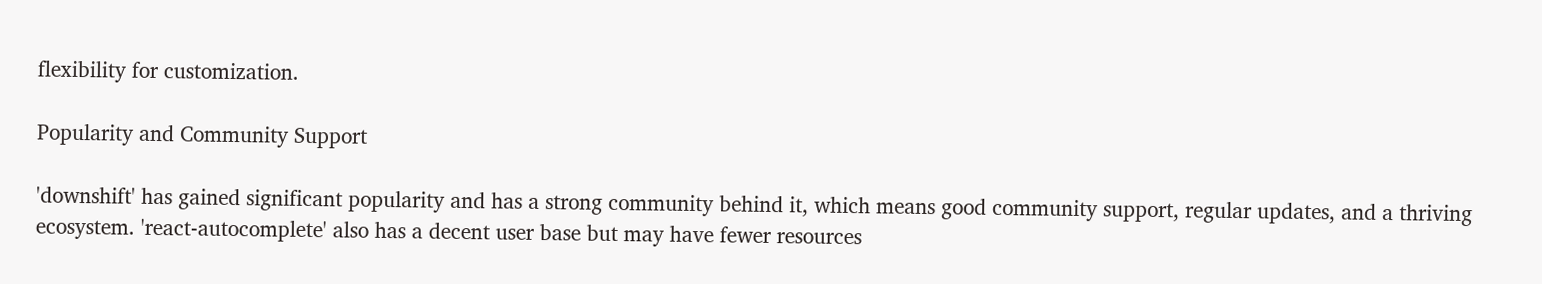flexibility for customization.

Popularity and Community Support

'downshift' has gained significant popularity and has a strong community behind it, which means good community support, regular updates, and a thriving ecosystem. 'react-autocomplete' also has a decent user base but may have fewer resources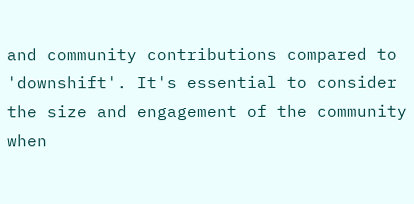and community contributions compared to 'downshift'. It's essential to consider the size and engagement of the community when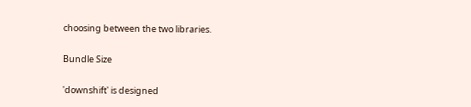choosing between the two libraries.

Bundle Size

'downshift' is designed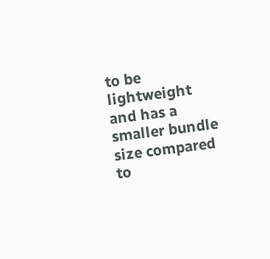to be lightweight and has a smaller bundle size compared to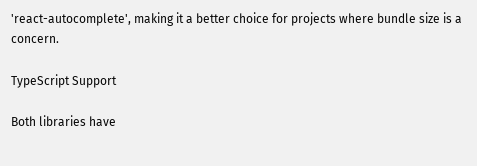'react-autocomplete', making it a better choice for projects where bundle size is a concern.

TypeScript Support

Both libraries have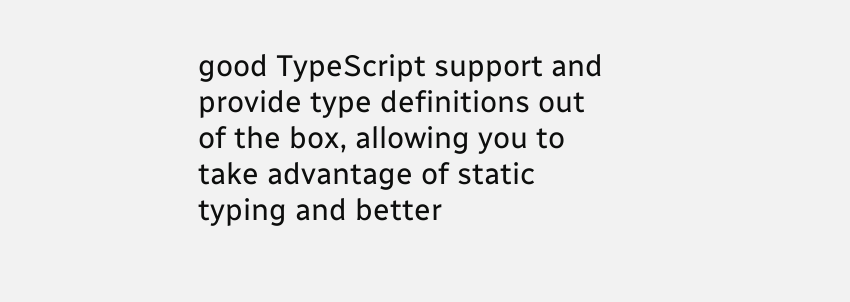good TypeScript support and provide type definitions out of the box, allowing you to take advantage of static typing and better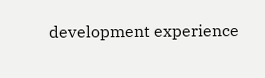development experience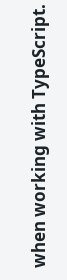when working with TypeScript.